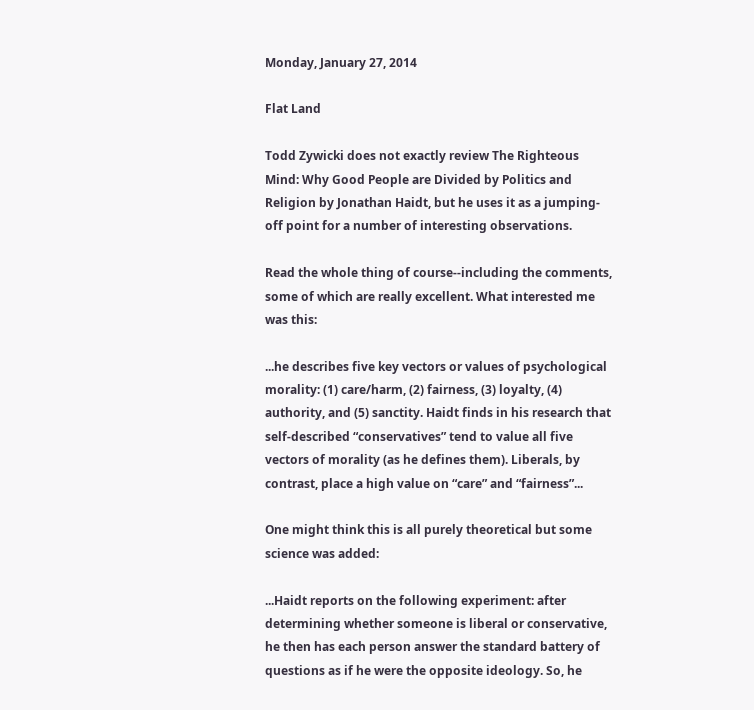Monday, January 27, 2014

Flat Land

Todd Zywicki does not exactly review The Righteous Mind: Why Good People are Divided by Politics and Religion by Jonathan Haidt, but he uses it as a jumping-off point for a number of interesting observations.

Read the whole thing of course--including the comments, some of which are really excellent. What interested me was this:

...he describes five key vectors or values of psychological morality: (1) care/harm, (2) fairness, (3) loyalty, (4) authority, and (5) sanctity. Haidt finds in his research that self-described “conservatives” tend to value all five vectors of morality (as he defines them). Liberals, by contrast, place a high value on “care” and “fairness”...

One might think this is all purely theoretical but some science was added:

...Haidt reports on the following experiment: after determining whether someone is liberal or conservative, he then has each person answer the standard battery of questions as if he were the opposite ideology. So, he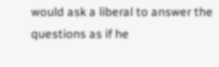would ask a liberal to answer the questions as if he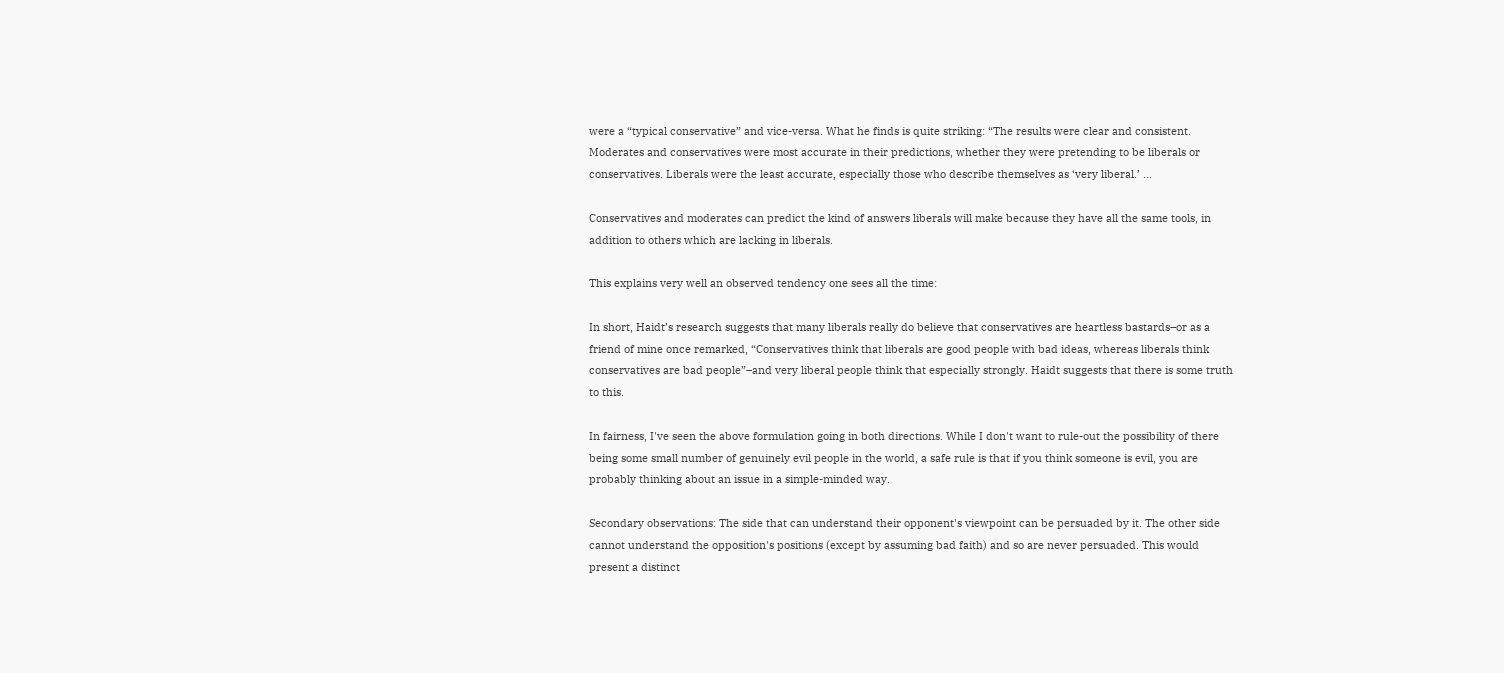were a “typical conservative” and vice-versa. What he finds is quite striking: “The results were clear and consistent. Moderates and conservatives were most accurate in their predictions, whether they were pretending to be liberals or conservatives. Liberals were the least accurate, especially those who describe themselves as ‘very liberal.’ ...

Conservatives and moderates can predict the kind of answers liberals will make because they have all the same tools, in addition to others which are lacking in liberals.

This explains very well an observed tendency one sees all the time:

In short, Haidt’s research suggests that many liberals really do believe that conservatives are heartless bastards–or as a friend of mine once remarked, “Conservatives think that liberals are good people with bad ideas, whereas liberals think conservatives are bad people”–and very liberal people think that especially strongly. Haidt suggests that there is some truth to this.

In fairness, I've seen the above formulation going in both directions. While I don't want to rule-out the possibility of there being some small number of genuinely evil people in the world, a safe rule is that if you think someone is evil, you are probably thinking about an issue in a simple-minded way.

Secondary observations: The side that can understand their opponent's viewpoint can be persuaded by it. The other side cannot understand the opposition's positions (except by assuming bad faith) and so are never persuaded. This would present a distinct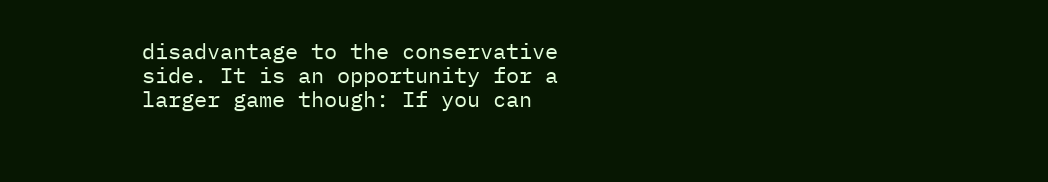disadvantage to the conservative side. It is an opportunity for a larger game though: If you can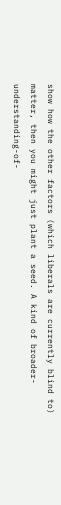show how the other factors (which liberals are currently blind to) matter, then you might just plant a seed. A kind of broader-understanding-of-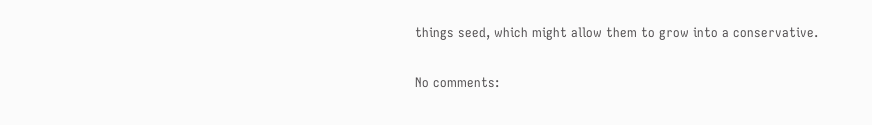things seed, which might allow them to grow into a conservative.

No comments: